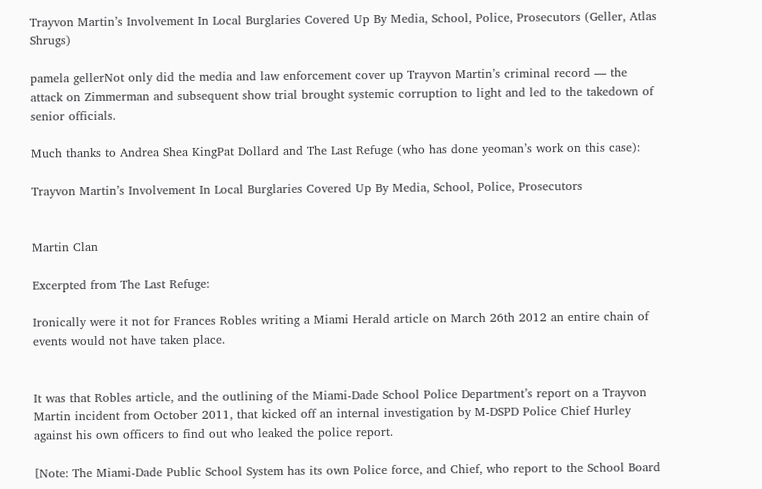Trayvon Martin’s Involvement In Local Burglaries Covered Up By Media, School, Police, Prosecutors (Geller, Atlas Shrugs)

pamela gellerNot only did the media and law enforcement cover up Trayvon Martin’s criminal record — the attack on Zimmerman and subsequent show trial brought systemic corruption to light and led to the takedown of senior officials.

Much thanks to Andrea Shea KingPat Dollard and The Last Refuge (who has done yeoman’s work on this case):

Trayvon Martin’s Involvement In Local Burglaries Covered Up By Media, School, Police, Prosecutors


Martin Clan

Excerpted from The Last Refuge:

Ironically were it not for Frances Robles writing a Miami Herald article on March 26th 2012 an entire chain of events would not have taken place.


It was that Robles article, and the outlining of the Miami-Dade School Police Department’s report on a Trayvon Martin incident from October 2011, that kicked off an internal investigation by M-DSPD Police Chief Hurley against his own officers to find out who leaked the police report.

[Note: The Miami-Dade Public School System has its own Police force, and Chief, who report to the School Board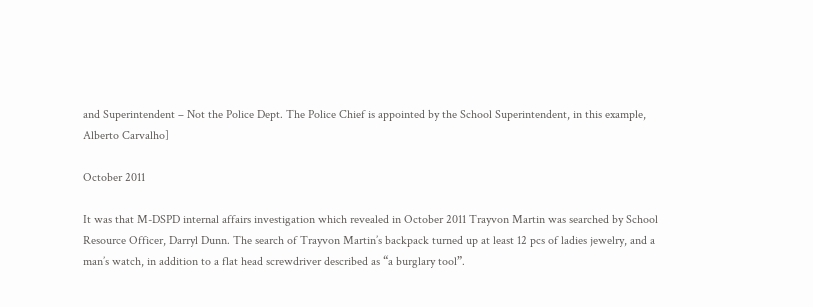and Superintendent – Not the Police Dept. The Police Chief is appointed by the School Superintendent, in this example, Alberto Carvalho]

October 2011

It was that M-DSPD internal affairs investigation which revealed in October 2011 Trayvon Martin was searched by School Resource Officer, Darryl Dunn. The search of Trayvon Martin’s backpack turned up at least 12 pcs of ladies jewelry, and a man’s watch, in addition to a flat head screwdriver described as “a burglary tool”.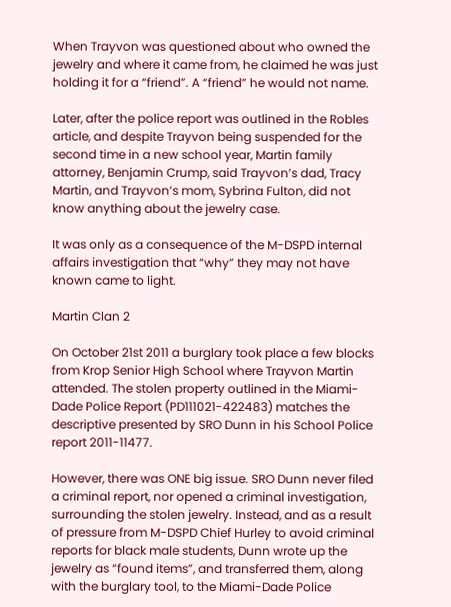When Trayvon was questioned about who owned the jewelry and where it came from, he claimed he was just holding it for a “friend”. A “friend” he would not name.

Later, after the police report was outlined in the Robles article, and despite Trayvon being suspended for the second time in a new school year, Martin family attorney, Benjamin Crump, said Trayvon’s dad, Tracy Martin, and Trayvon’s mom, Sybrina Fulton, did not know anything about the jewelry case.

It was only as a consequence of the M-DSPD internal affairs investigation that “why” they may not have known came to light.

Martin Clan 2

On October 21st 2011 a burglary took place a few blocks from Krop Senior High School where Trayvon Martin attended. The stolen property outlined in the Miami-Dade Police Report (PD111021-422483) matches the descriptive presented by SRO Dunn in his School Police report 2011-11477.

However, there was ONE big issue. SRO Dunn never filed a criminal report, nor opened a criminal investigation, surrounding the stolen jewelry. Instead, and as a result of pressure from M-DSPD Chief Hurley to avoid criminal reports for black male students, Dunn wrote up the jewelry as “found items”, and transferred them, along with the burglary tool, to the Miami-Dade Police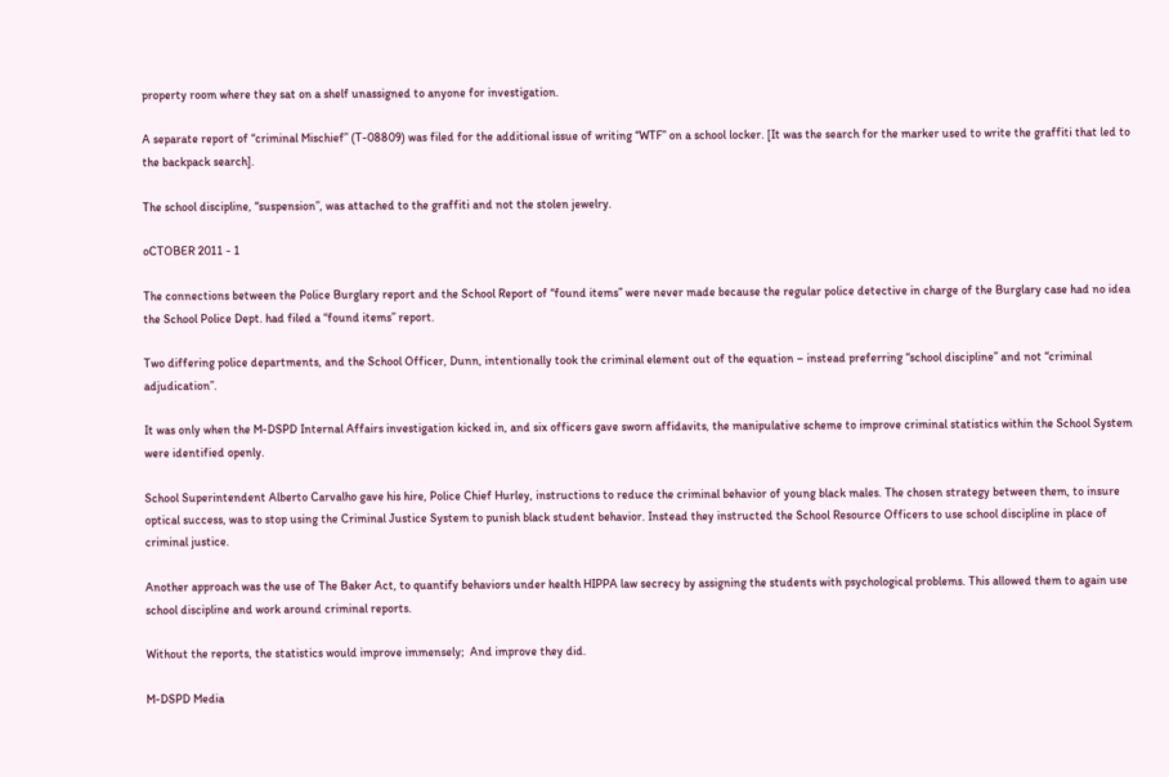property room where they sat on a shelf unassigned to anyone for investigation.

A separate report of “criminal Mischief” (T-08809) was filed for the additional issue of writing “WTF” on a school locker. [It was the search for the marker used to write the graffiti that led to the backpack search].

The school discipline, “suspension”, was attached to the graffiti and not the stolen jewelry.

oCTOBER 2011 - 1

The connections between the Police Burglary report and the School Report of “found items” were never made because the regular police detective in charge of the Burglary case had no idea the School Police Dept. had filed a “found items” report.

Two differing police departments, and the School Officer, Dunn, intentionally took the criminal element out of the equation – instead preferring “school discipline” and not “criminal adjudication”.

It was only when the M-DSPD Internal Affairs investigation kicked in, and six officers gave sworn affidavits, the manipulative scheme to improve criminal statistics within the School System were identified openly.

School Superintendent Alberto Carvalho gave his hire, Police Chief Hurley, instructions to reduce the criminal behavior of young black males. The chosen strategy between them, to insure optical success, was to stop using the Criminal Justice System to punish black student behavior. Instead they instructed the School Resource Officers to use school discipline in place of criminal justice.

Another approach was the use of The Baker Act, to quantify behaviors under health HIPPA law secrecy by assigning the students with psychological problems. This allowed them to again use school discipline and work around criminal reports.

Without the reports, the statistics would improve immensely;  And improve they did.

M-DSPD Media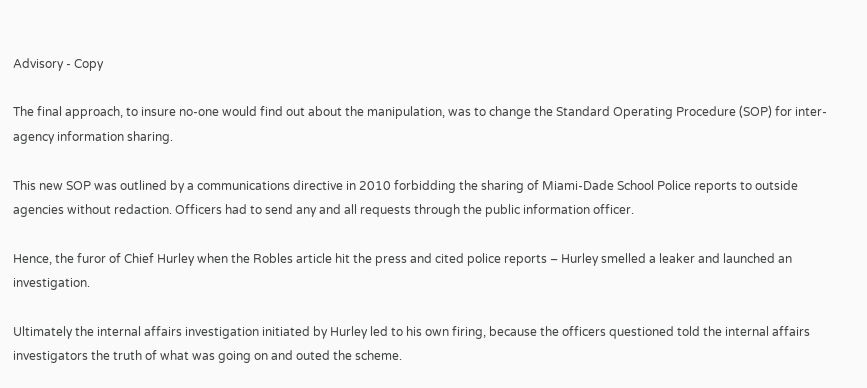Advisory - Copy

The final approach, to insure no-one would find out about the manipulation, was to change the Standard Operating Procedure (SOP) for inter-agency information sharing.

This new SOP was outlined by a communications directive in 2010 forbidding the sharing of Miami-Dade School Police reports to outside agencies without redaction. Officers had to send any and all requests through the public information officer.

Hence, the furor of Chief Hurley when the Robles article hit the press and cited police reports – Hurley smelled a leaker and launched an investigation.

Ultimately the internal affairs investigation initiated by Hurley led to his own firing, because the officers questioned told the internal affairs investigators the truth of what was going on and outed the scheme.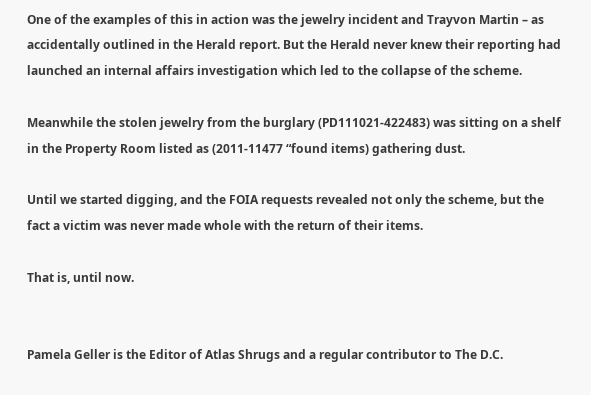One of the examples of this in action was the jewelry incident and Trayvon Martin – as accidentally outlined in the Herald report. But the Herald never knew their reporting had launched an internal affairs investigation which led to the collapse of the scheme.

Meanwhile the stolen jewelry from the burglary (PD111021-422483) was sitting on a shelf in the Property Room listed as (2011-11477 “found items) gathering dust.

Until we started digging, and the FOIA requests revealed not only the scheme, but the fact a victim was never made whole with the return of their items.

That is, until now.


Pamela Geller is the Editor of Atlas Shrugs and a regular contributor to The D.C.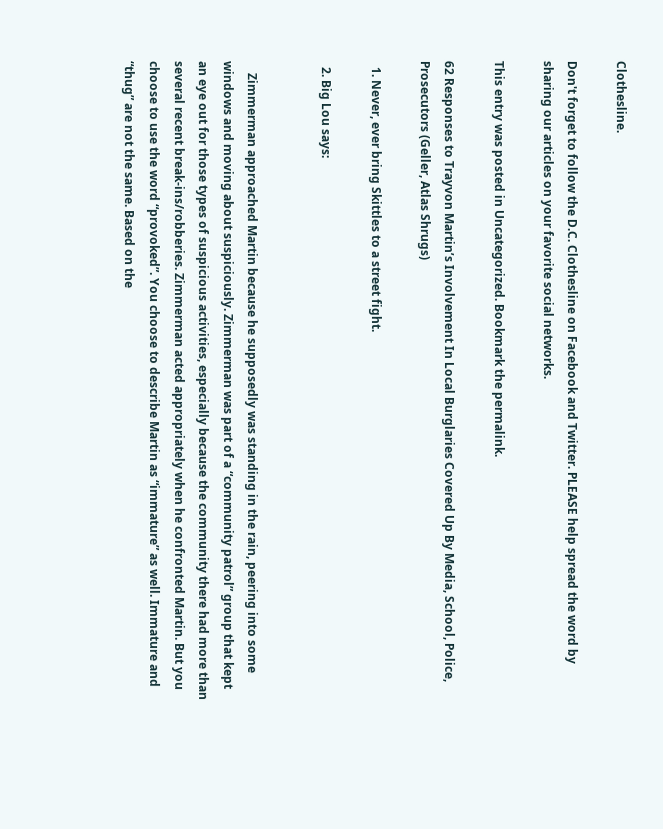Clothesline.

Don't forget to follow the D.C. Clothesline on Facebook and Twitter. PLEASE help spread the word by sharing our articles on your favorite social networks.

This entry was posted in Uncategorized. Bookmark the permalink.

62 Responses to Trayvon Martin’s Involvement In Local Burglaries Covered Up By Media, School, Police, Prosecutors (Geller, Atlas Shrugs)

  1. Never, ever bring Skittles to a street fight.

  2. Big Lou says:


    Zimmerman approached Martin because he supposedly was standing in the rain, peering into some windows and moving about suspiciously. Zimmerman was part of a “community patrol” group that kept an eye out for those types of suspicious activities, especially because the community there had more than several recent break-ins/robberies. Zimmerman acted appropriately when he confronted Martin. But you choose to use the word “provoked”. You choose to describe Martin as “immature” as well. Immature and “thug” are not the same. Based on the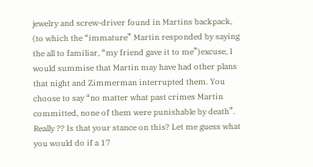jewelry and screw-driver found in Martins backpack, (to which the “immature” Martin responded by saying the all to familiar, “my friend gave it to me”)excuse, I would summise that Martin may have had other plans that night and Zimmerman interrupted them. You choose to say “no matter what past crimes Martin committed, none of them were punishable by death”. Really ?? Is that your stance on this? Let me guess what you would do if a 17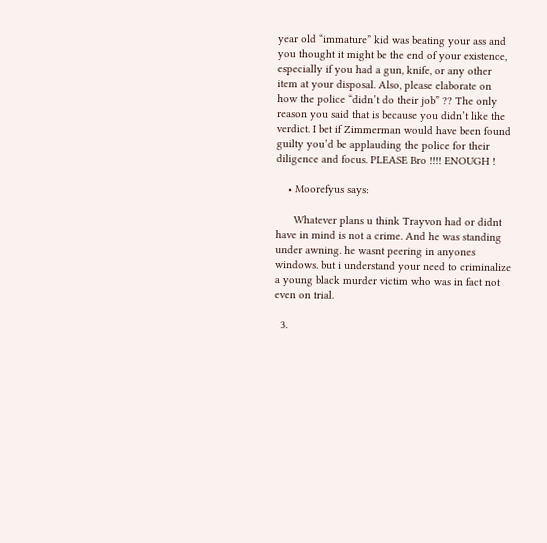year old “immature” kid was beating your ass and you thought it might be the end of your existence, especially if you had a gun, knife, or any other item at your disposal. Also, please elaborate on how the police “didn’t do their job” ?? The only reason you said that is because you didn’t like the verdict. I bet if Zimmerman would have been found guilty you’d be applauding the police for their diligence and focus. PLEASE Bro !!!! ENOUGH !

    • Moorefyus says:

      Whatever plans u think Trayvon had or didnt have in mind is not a crime. And he was standing under awning. he wasnt peering in anyones windows. but i understand your need to criminalize a young black murder victim who was in fact not even on trial.

  3.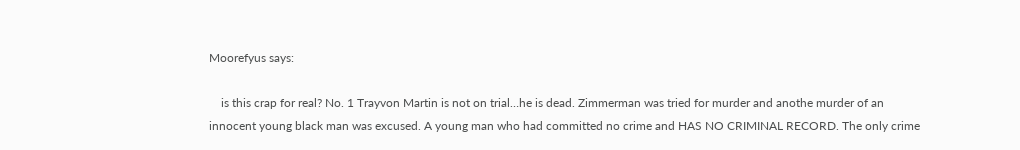Moorefyus says:

    is this crap for real? No. 1 Trayvon Martin is not on trial…he is dead. Zimmerman was tried for murder and anothe murder of an innocent young black man was excused. A young man who had committed no crime and HAS NO CRIMINAL RECORD. The only crime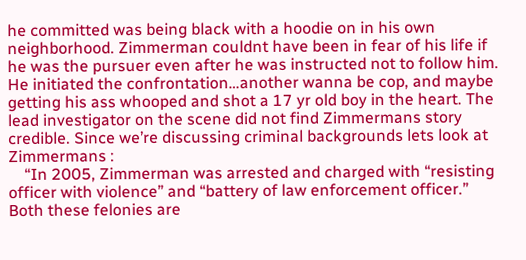he committed was being black with a hoodie on in his own neighborhood. Zimmerman couldnt have been in fear of his life if he was the pursuer even after he was instructed not to follow him. He initiated the confrontation…another wanna be cop, and maybe getting his ass whooped and shot a 17 yr old boy in the heart. The lead investigator on the scene did not find Zimmermans story credible. Since we’re discussing criminal backgrounds lets look at Zimmermans :
    “In 2005, Zimmerman was arrested and charged with “resisting officer with violence” and “battery of law enforcement officer.” Both these felonies are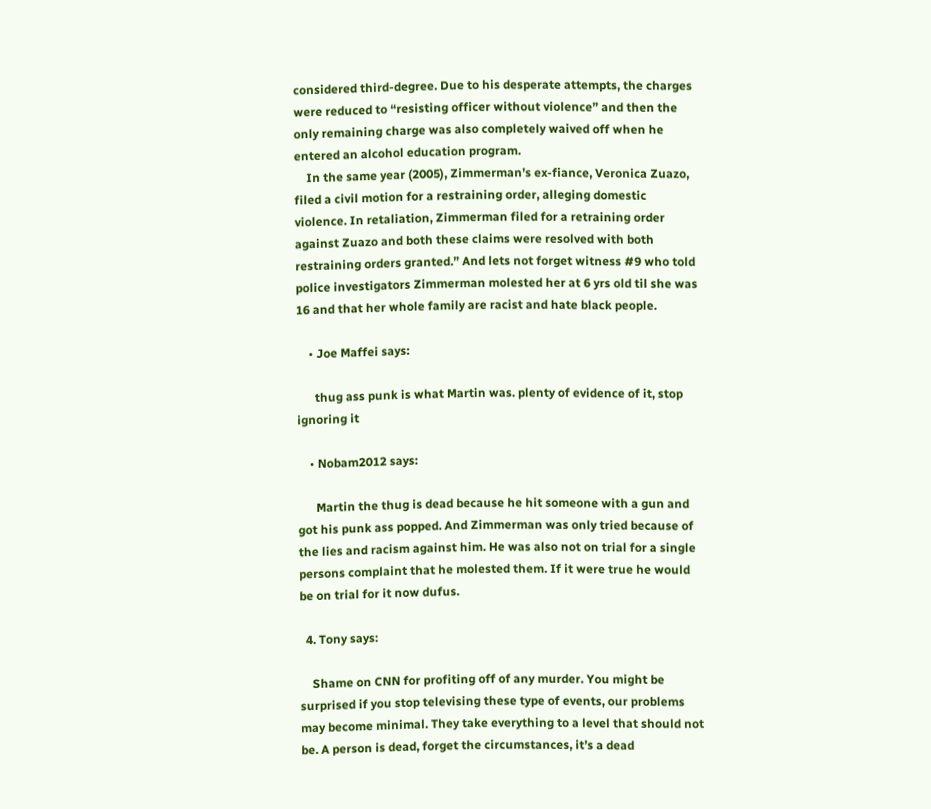considered third-degree. Due to his desperate attempts, the charges were reduced to “resisting officer without violence” and then the only remaining charge was also completely waived off when he entered an alcohol education program.
    In the same year (2005), Zimmerman’s ex-fiance, Veronica Zuazo, filed a civil motion for a restraining order, alleging domestic violence. In retaliation, Zimmerman filed for a retraining order against Zuazo and both these claims were resolved with both restraining orders granted.” And lets not forget witness #9 who told police investigators Zimmerman molested her at 6 yrs old til she was 16 and that her whole family are racist and hate black people.

    • Joe Maffei says:

      thug ass punk is what Martin was. plenty of evidence of it, stop ignoring it

    • Nobam2012 says:

      Martin the thug is dead because he hit someone with a gun and got his punk ass popped. And Zimmerman was only tried because of the lies and racism against him. He was also not on trial for a single persons complaint that he molested them. If it were true he would be on trial for it now dufus.

  4. Tony says:

    Shame on CNN for profiting off of any murder. You might be surprised if you stop televising these type of events, our problems may become minimal. They take everything to a level that should not be. A person is dead, forget the circumstances, it’s a dead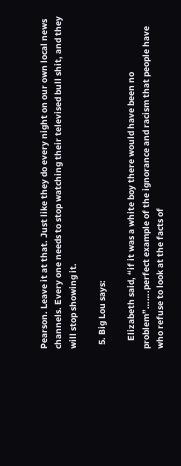Pearson. Leave it at that. Just like they do every night on our own local news channels. Every one needs to stop watching their televised bull shit, and they will stop showing it.

  5. Big Lou says:

    Elizabeth said, “if it was a white boy there would have been no problem”…….perfect example of the ignorance and racism that people have who refuse to look at the facts of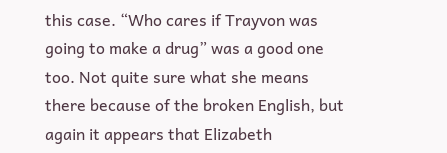this case. “Who cares if Trayvon was going to make a drug” was a good one too. Not quite sure what she means there because of the broken English, but again it appears that Elizabeth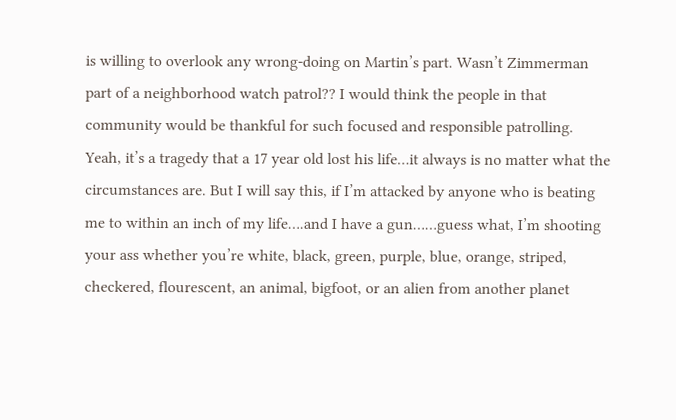is willing to overlook any wrong-doing on Martin’s part. Wasn’t Zimmerman part of a neighborhood watch patrol?? I would think the people in that community would be thankful for such focused and responsible patrolling. Yeah, it’s a tragedy that a 17 year old lost his life…it always is no matter what the circumstances are. But I will say this, if I’m attacked by anyone who is beating me to within an inch of my life….and I have a gun……guess what, I’m shooting your ass whether you’re white, black, green, purple, blue, orange, striped, checkered, flourescent, an animal, bigfoot, or an alien from another planet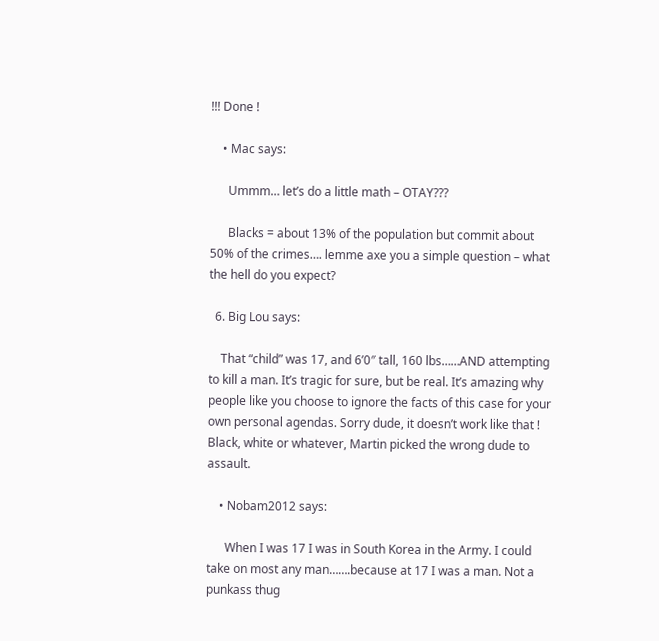!!! Done !

    • Mac says:

      Ummm… let’s do a little math – OTAY???

      Blacks = about 13% of the population but commit about 50% of the crimes…. lemme axe you a simple question – what the hell do you expect?

  6. Big Lou says:

    That “child” was 17, and 6’0″ tall, 160 lbs……AND attempting to kill a man. It’s tragic for sure, but be real. It’s amazing why people like you choose to ignore the facts of this case for your own personal agendas. Sorry dude, it doesn’t work like that ! Black, white or whatever, Martin picked the wrong dude to assault.

    • Nobam2012 says:

      When I was 17 I was in South Korea in the Army. I could take on most any man…….because at 17 I was a man. Not a punkass thug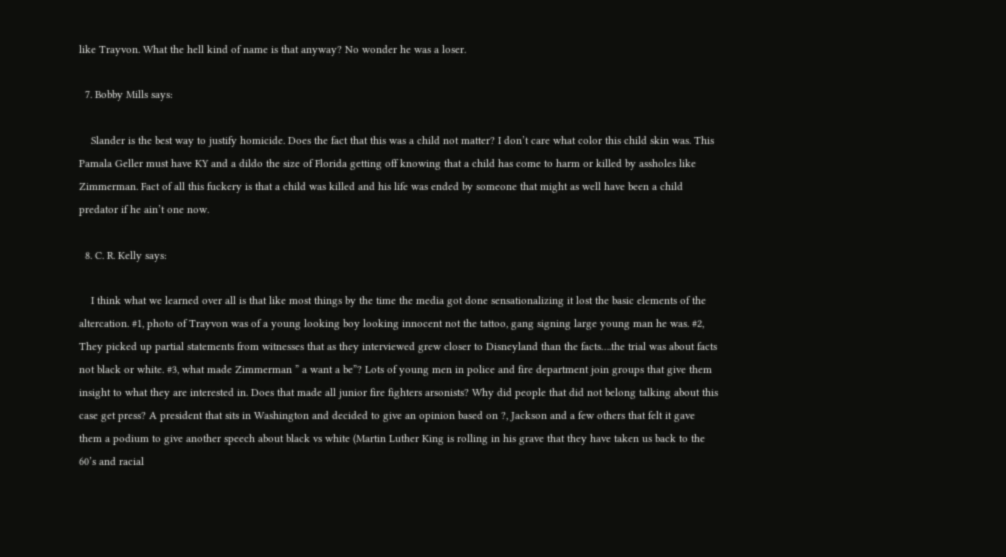like Trayvon. What the hell kind of name is that anyway? No wonder he was a loser.

  7. Bobby Mills says:

    Slander is the best way to justify homicide. Does the fact that this was a child not matter? I don’t care what color this child skin was. This Pamala Geller must have KY and a dildo the size of Florida getting off knowing that a child has come to harm or killed by assholes like Zimmerman. Fact of all this fuckery is that a child was killed and his life was ended by someone that might as well have been a child predator if he ain’t one now.

  8. C. R. Kelly says:

    I think what we learned over all is that like most things by the time the media got done sensationalizing it lost the basic elements of the altercation. #1, photo of Trayvon was of a young looking boy looking innocent not the tattoo, gang signing large young man he was. #2, They picked up partial statements from witnesses that as they interviewed grew closer to Disneyland than the facts….the trial was about facts not black or white. #3, what made Zimmerman ” a want a be”? Lots of young men in police and fire department join groups that give them insight to what they are interested in. Does that made all junior fire fighters arsonists? Why did people that did not belong talking about this case get press? A president that sits in Washington and decided to give an opinion based on ?, Jackson and a few others that felt it gave them a podium to give another speech about black vs white (Martin Luther King is rolling in his grave that they have taken us back to the 60’s and racial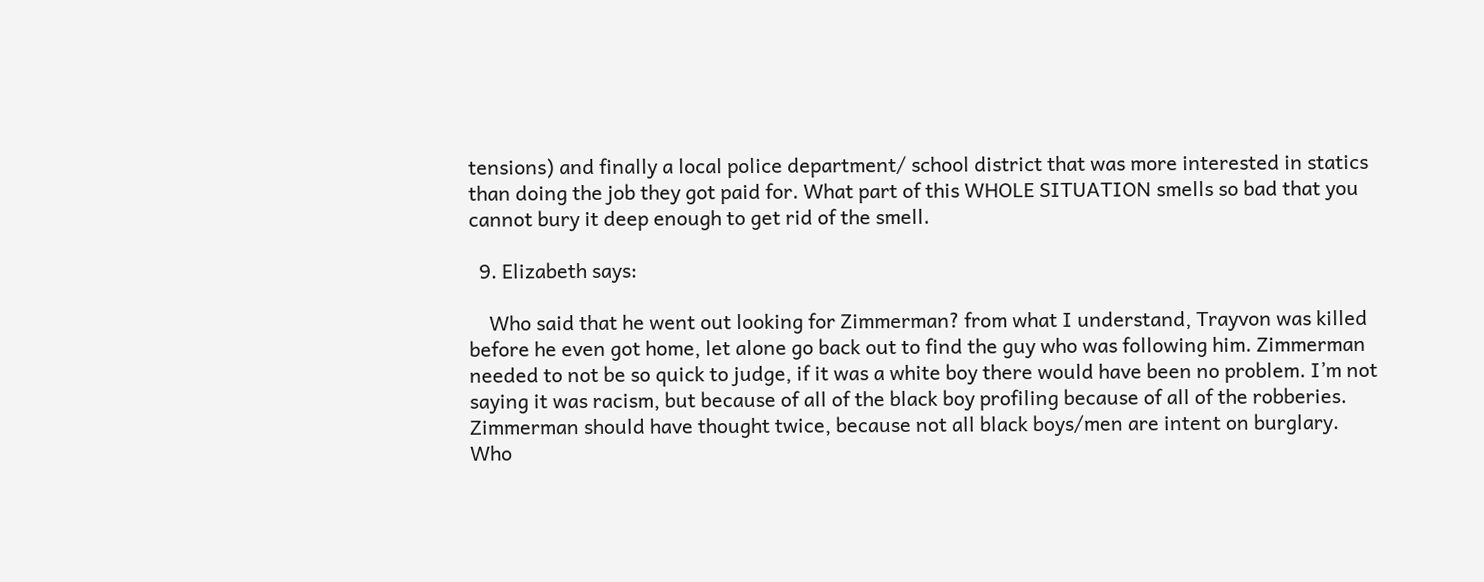tensions) and finally a local police department/ school district that was more interested in statics than doing the job they got paid for. What part of this WHOLE SITUATION smells so bad that you cannot bury it deep enough to get rid of the smell.

  9. Elizabeth says:

    Who said that he went out looking for Zimmerman? from what I understand, Trayvon was killed before he even got home, let alone go back out to find the guy who was following him. Zimmerman needed to not be so quick to judge, if it was a white boy there would have been no problem. I’m not saying it was racism, but because of all of the black boy profiling because of all of the robberies. Zimmerman should have thought twice, because not all black boys/men are intent on burglary. Who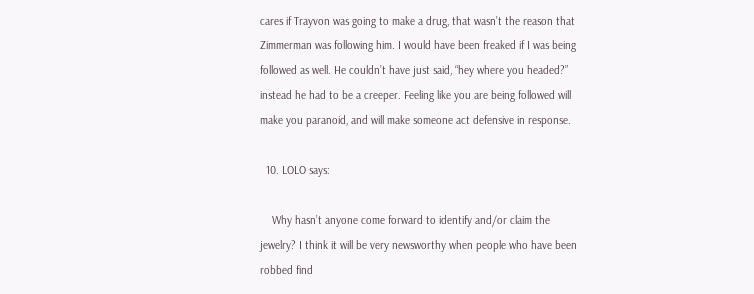cares if Trayvon was going to make a drug, that wasn’t the reason that Zimmerman was following him. I would have been freaked if I was being followed as well. He couldn’t have just said, “hey where you headed?” instead he had to be a creeper. Feeling like you are being followed will make you paranoid, and will make someone act defensive in response.

  10. LOLO says:

    Why hasn’t anyone come forward to identify and/or claim the jewelry? I think it will be very newsworthy when people who have been robbed find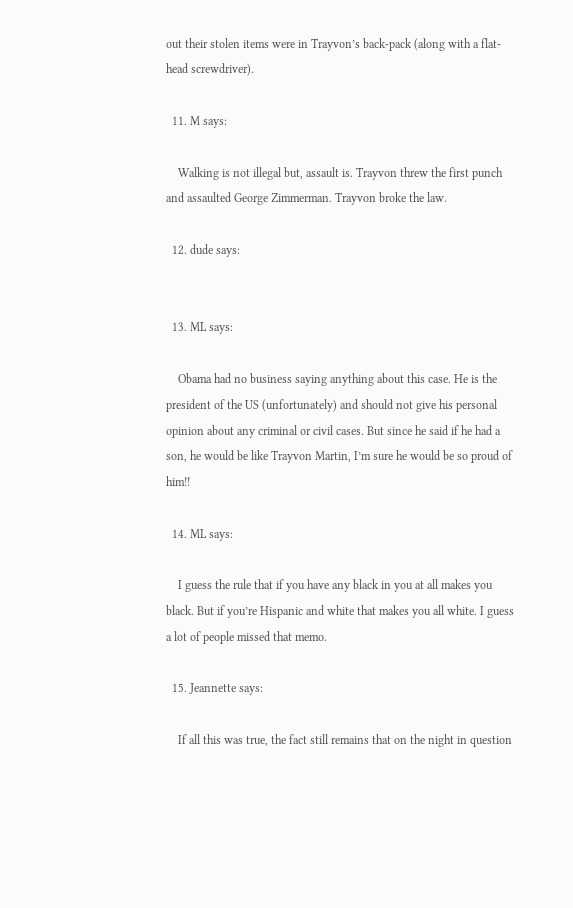out their stolen items were in Trayvon’s back-pack (along with a flat-head screwdriver).

  11. M says:

    Walking is not illegal but, assault is. Trayvon threw the first punch and assaulted George Zimmerman. Trayvon broke the law.

  12. dude says:


  13. ML says:

    Obama had no business saying anything about this case. He is the president of the US (unfortunately) and should not give his personal opinion about any criminal or civil cases. But since he said if he had a son, he would be like Trayvon Martin, I’m sure he would be so proud of him!!

  14. ML says:

    I guess the rule that if you have any black in you at all makes you black. But if you’re Hispanic and white that makes you all white. I guess a lot of people missed that memo.

  15. Jeannette says:

    If all this was true, the fact still remains that on the night in question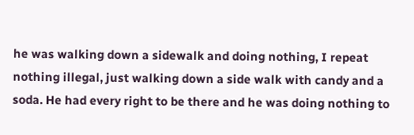he was walking down a sidewalk and doing nothing, I repeat nothing illegal, just walking down a side walk with candy and a soda. He had every right to be there and he was doing nothing to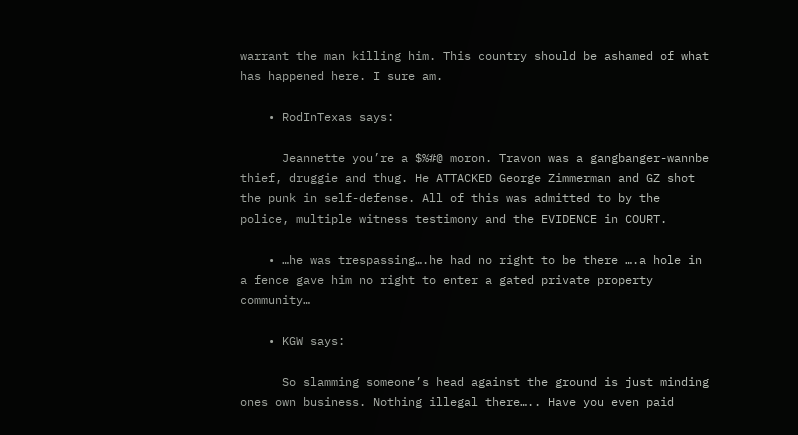warrant the man killing him. This country should be ashamed of what has happened here. I sure am.

    • RodInTexas says:

      Jeannette you’re a $%#@ moron. Travon was a gangbanger-wannbe thief, druggie and thug. He ATTACKED George Zimmerman and GZ shot the punk in self-defense. All of this was admitted to by the police, multiple witness testimony and the EVIDENCE in COURT.

    • …he was trespassing….he had no right to be there ….a hole in a fence gave him no right to enter a gated private property community…

    • KGW says:

      So slamming someone’s head against the ground is just minding ones own business. Nothing illegal there….. Have you even paid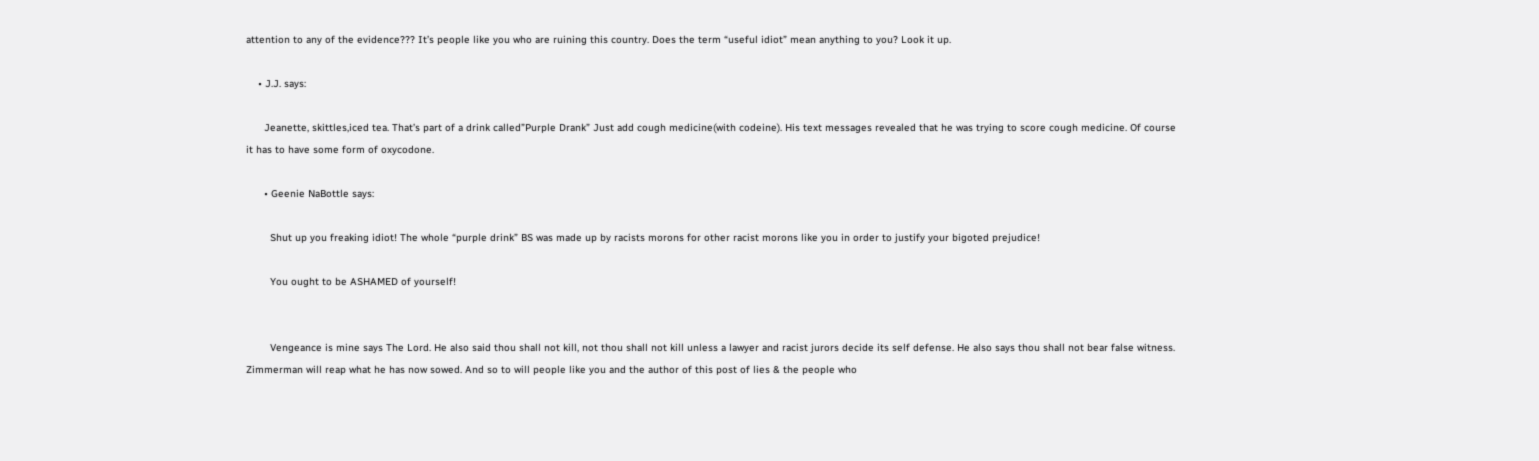attention to any of the evidence??? It’s people like you who are ruining this country. Does the term “useful idiot” mean anything to you? Look it up.

    • J.J. says:

      Jeanette, skittles,iced tea. That’s part of a drink called”Purple Drank” Just add cough medicine(with codeine). His text messages revealed that he was trying to score cough medicine. Of course it has to have some form of oxycodone.

      • Geenie NaBottle says:

        Shut up you freaking idiot! The whole “purple drink” BS was made up by racists morons for other racist morons like you in order to justify your bigoted prejudice!

        You ought to be ASHAMED of yourself!


        Vengeance is mine says The Lord. He also said thou shall not kill, not thou shall not kill unless a lawyer and racist jurors decide its self defense. He also says thou shall not bear false witness. Zimmerman will reap what he has now sowed. And so to will people like you and the author of this post of lies & the people who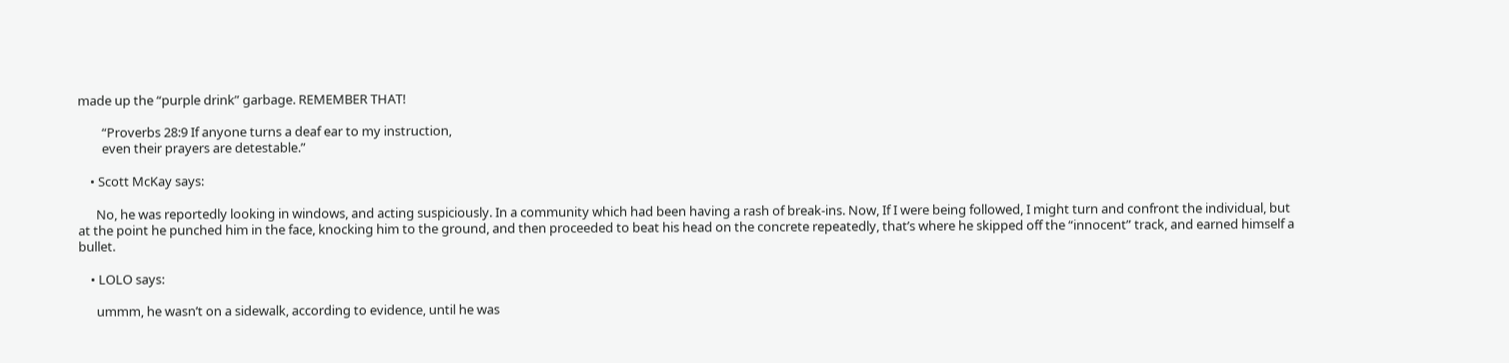made up the “purple drink” garbage. REMEMBER THAT!

        “Proverbs 28:9 If anyone turns a deaf ear to my instruction,
        even their prayers are detestable.”

    • Scott McKay says:

      No, he was reportedly looking in windows, and acting suspiciously. In a community which had been having a rash of break-ins. Now, If I were being followed, I might turn and confront the individual, but at the point he punched him in the face, knocking him to the ground, and then proceeded to beat his head on the concrete repeatedly, that’s where he skipped off the “innocent” track, and earned himself a bullet.

    • LOLO says:

      ummm, he wasn’t on a sidewalk, according to evidence, until he was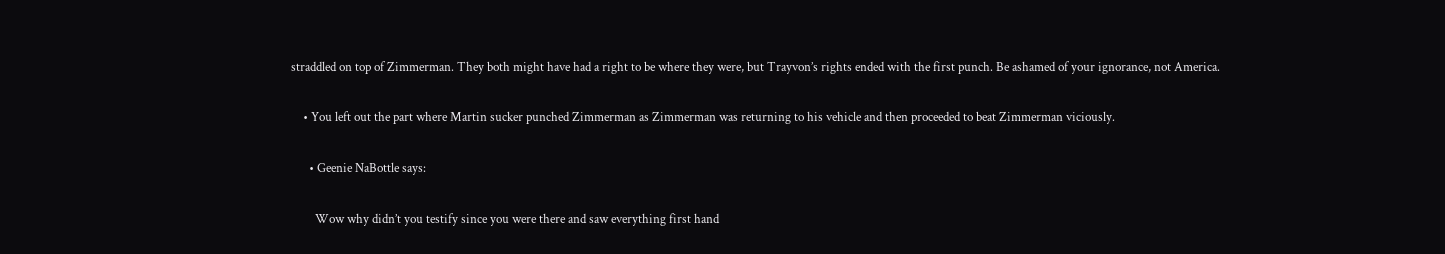straddled on top of Zimmerman. They both might have had a right to be where they were, but Trayvon’s rights ended with the first punch. Be ashamed of your ignorance, not America.

    • You left out the part where Martin sucker punched Zimmerman as Zimmerman was returning to his vehicle and then proceeded to beat Zimmerman viciously.

      • Geenie NaBottle says:

        Wow why didn’t you testify since you were there and saw everything first hand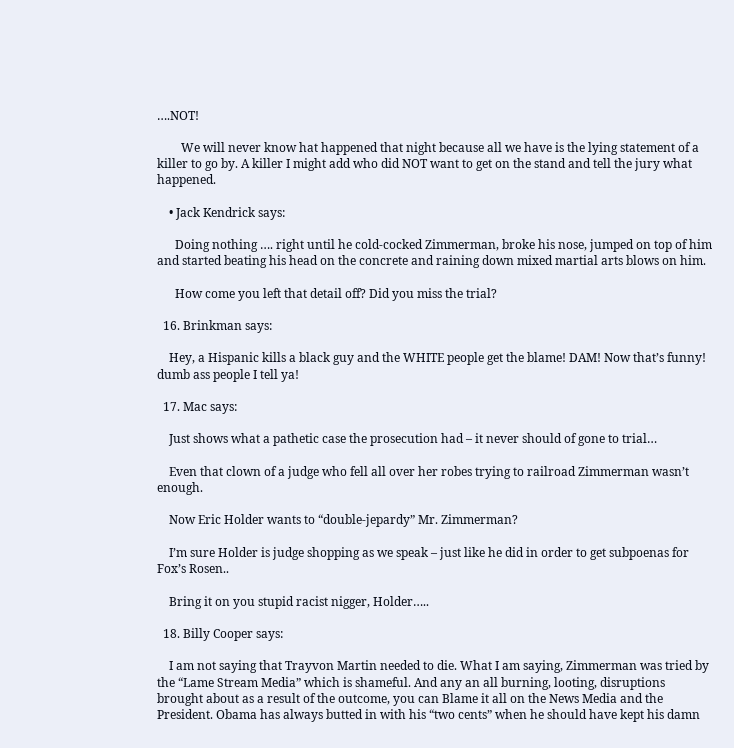….NOT!

        We will never know hat happened that night because all we have is the lying statement of a killer to go by. A killer I might add who did NOT want to get on the stand and tell the jury what happened.

    • Jack Kendrick says:

      Doing nothing …. right until he cold-cocked Zimmerman, broke his nose, jumped on top of him and started beating his head on the concrete and raining down mixed martial arts blows on him.

      How come you left that detail off? Did you miss the trial?

  16. Brinkman says:

    Hey, a Hispanic kills a black guy and the WHITE people get the blame! DAM! Now that’s funny! dumb ass people I tell ya!

  17. Mac says:

    Just shows what a pathetic case the prosecution had – it never should of gone to trial…

    Even that clown of a judge who fell all over her robes trying to railroad Zimmerman wasn’t enough.

    Now Eric Holder wants to “double-jepardy” Mr. Zimmerman?

    I’m sure Holder is judge shopping as we speak – just like he did in order to get subpoenas for Fox’s Rosen..

    Bring it on you stupid racist nigger, Holder…..

  18. Billy Cooper says:

    I am not saying that Trayvon Martin needed to die. What I am saying, Zimmerman was tried by the “Lame Stream Media” which is shameful. And any an all burning, looting, disruptions brought about as a result of the outcome, you can Blame it all on the News Media and the President. Obama has always butted in with his “two cents” when he should have kept his damn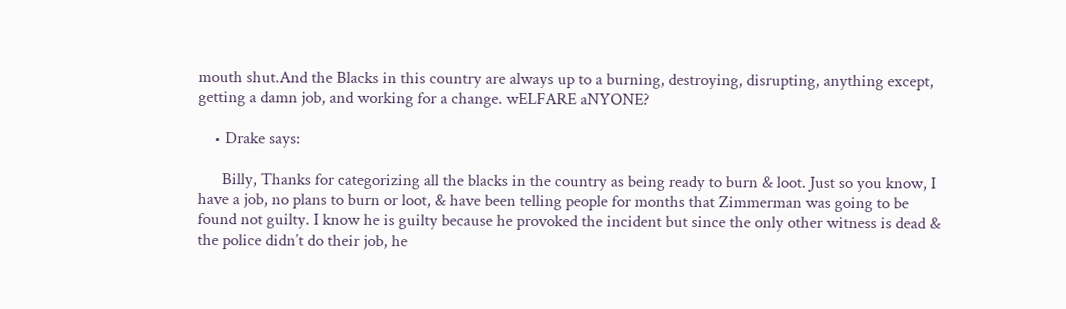mouth shut.And the Blacks in this country are always up to a burning, destroying, disrupting, anything except, getting a damn job, and working for a change. wELFARE aNYONE?

    • Drake says:

      Billy, Thanks for categorizing all the blacks in the country as being ready to burn & loot. Just so you know, I have a job, no plans to burn or loot, & have been telling people for months that Zimmerman was going to be found not guilty. I know he is guilty because he provoked the incident but since the only other witness is dead & the police didn’t do their job, he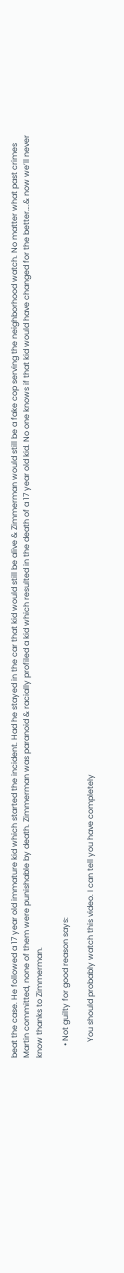beat the case. He followed a 17 year old immature kid which started the incident. Had he stayed in the car that kid would still be alive & Zimmerman would still be a fake cop serving the neighborhood watch. No matter what past crimes Martin committed, none of them were punishable by death. Zimmerman was paranoid & racially profiled a kid which resulted in the death of a 17 year old kid. No one knows if that kid would have changed for the better….& now we’ll never know thanks to Zimmerman.

      • Not guilty for good reason says:

        You should probably watch this video. I can tell you have completely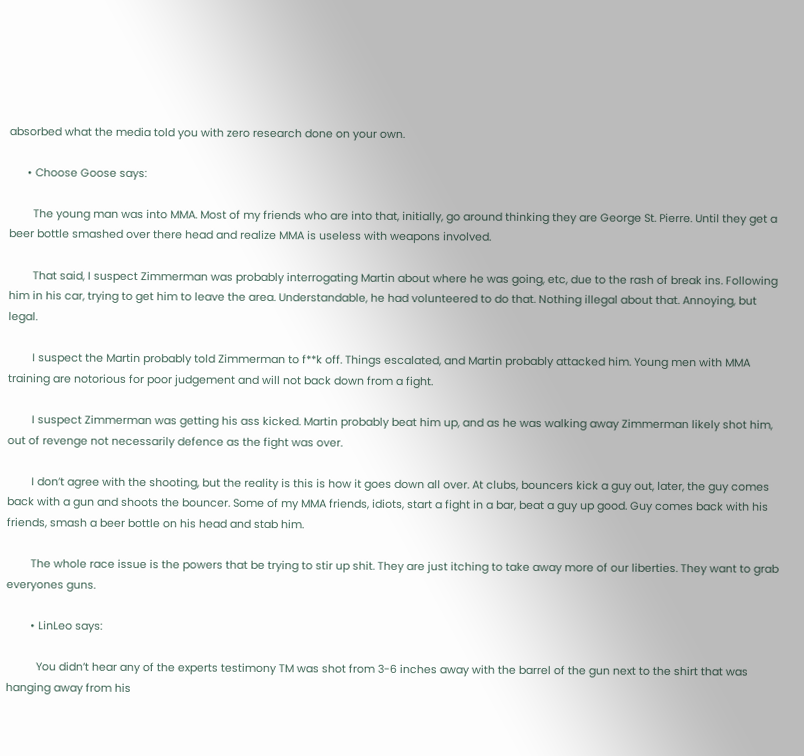absorbed what the media told you with zero research done on your own.

      • Choose Goose says:

        The young man was into MMA. Most of my friends who are into that, initially, go around thinking they are George St. Pierre. Until they get a beer bottle smashed over there head and realize MMA is useless with weapons involved.

        That said, I suspect Zimmerman was probably interrogating Martin about where he was going, etc, due to the rash of break ins. Following him in his car, trying to get him to leave the area. Understandable, he had volunteered to do that. Nothing illegal about that. Annoying, but legal.

        I suspect the Martin probably told Zimmerman to f**k off. Things escalated, and Martin probably attacked him. Young men with MMA training are notorious for poor judgement and will not back down from a fight.

        I suspect Zimmerman was getting his ass kicked. Martin probably beat him up, and as he was walking away Zimmerman likely shot him, out of revenge not necessarily defence as the fight was over.

        I don’t agree with the shooting, but the reality is this is how it goes down all over. At clubs, bouncers kick a guy out, later, the guy comes back with a gun and shoots the bouncer. Some of my MMA friends, idiots, start a fight in a bar, beat a guy up good. Guy comes back with his friends, smash a beer bottle on his head and stab him.

        The whole race issue is the powers that be trying to stir up shit. They are just itching to take away more of our liberties. They want to grab everyones guns.

        • LinLeo says:

          You didn’t hear any of the experts testimony TM was shot from 3-6 inches away with the barrel of the gun next to the shirt that was hanging away from his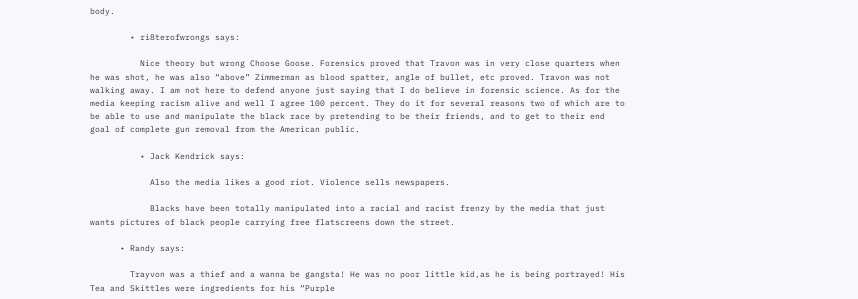body.

        • ri8terofwrongs says:

          Nice theory but wrong Choose Goose. Forensics proved that Travon was in very close quarters when he was shot, he was also “above” Zimmerman as blood spatter, angle of bullet, etc proved. Travon was not walking away. I am not here to defend anyone just saying that I do believe in forensic science. As for the media keeping racism alive and well I agree 100 percent. They do it for several reasons two of which are to be able to use and manipulate the black race by pretending to be their friends, and to get to their end goal of complete gun removal from the American public.

          • Jack Kendrick says:

            Also the media likes a good riot. Violence sells newspapers.

            Blacks have been totally manipulated into a racial and racist frenzy by the media that just wants pictures of black people carrying free flatscreens down the street.

      • Randy says:

        Trayvon was a thief and a wanna be gangsta! He was no poor little kid,as he is being portrayed! His Tea and Skittles were ingredients for his “Purple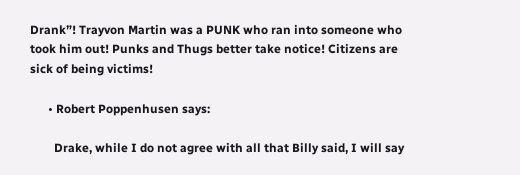Drank”! Trayvon Martin was a PUNK who ran into someone who took him out! Punks and Thugs better take notice! Citizens are sick of being victims!

      • Robert Poppenhusen says:

        Drake, while I do not agree with all that Billy said, I will say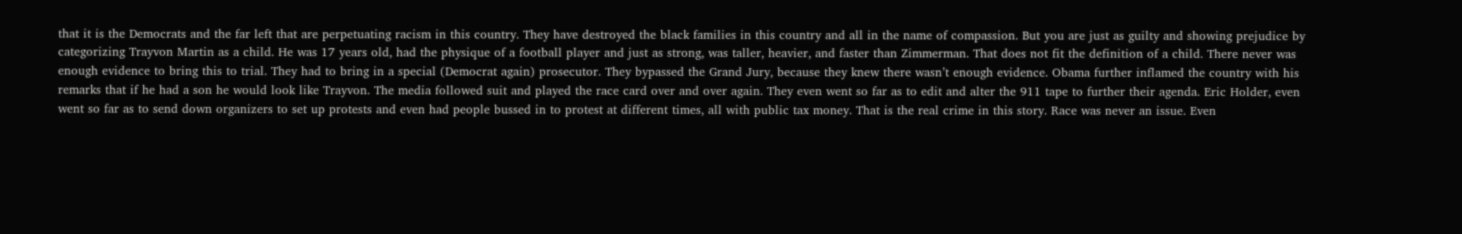that it is the Democrats and the far left that are perpetuating racism in this country. They have destroyed the black families in this country and all in the name of compassion. But you are just as guilty and showing prejudice by categorizing Trayvon Martin as a child. He was 17 years old, had the physique of a football player and just as strong, was taller, heavier, and faster than Zimmerman. That does not fit the definition of a child. There never was enough evidence to bring this to trial. They had to bring in a special (Democrat again) prosecutor. They bypassed the Grand Jury, because they knew there wasn’t enough evidence. Obama further inflamed the country with his remarks that if he had a son he would look like Trayvon. The media followed suit and played the race card over and over again. They even went so far as to edit and alter the 911 tape to further their agenda. Eric Holder, even went so far as to send down organizers to set up protests and even had people bussed in to protest at different times, all with public tax money. That is the real crime in this story. Race was never an issue. Even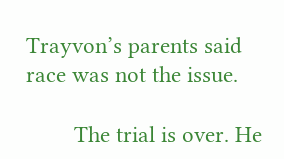Trayvon’s parents said race was not the issue.

        The trial is over. He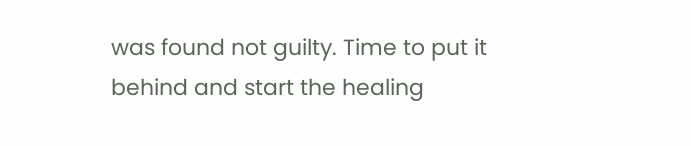was found not guilty. Time to put it behind and start the healing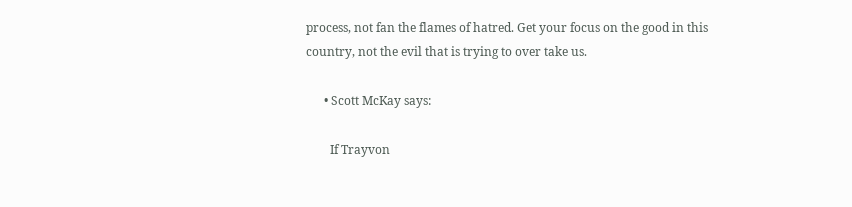process, not fan the flames of hatred. Get your focus on the good in this country, not the evil that is trying to over take us.

      • Scott McKay says:

        If Trayvon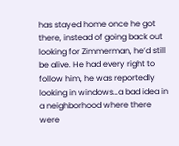has stayed home once he got there, instead of going back out looking for Zimmerman, he’d still be alive. He had every right to follow him, he was reportedly looking in windows…a bad idea in a neighborhood where there were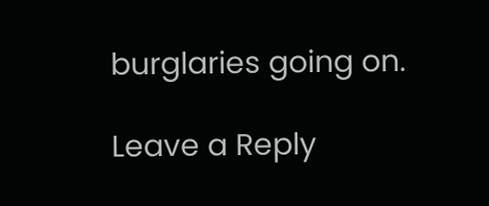burglaries going on.

Leave a Reply